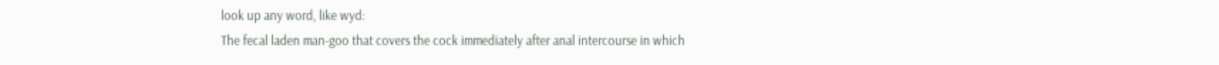look up any word, like wyd:
The fecal laden man-goo that covers the cock immediately after anal intercourse in which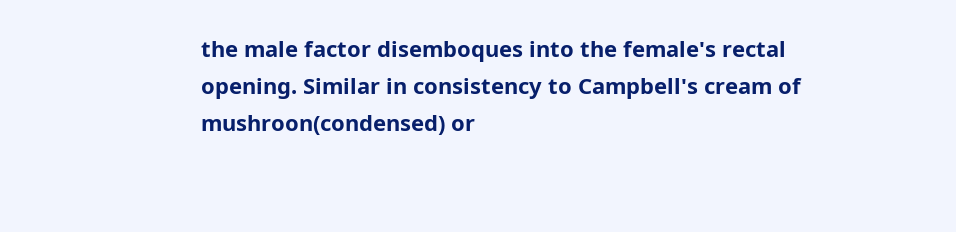the male factor disemboques into the female's rectal opening. Similar in consistency to Campbell's cream of mushroon(condensed) or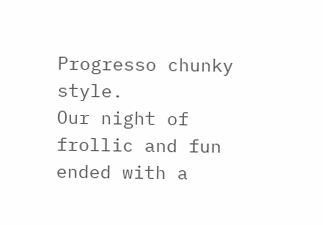Progresso chunky style.
Our night of frollic and fun ended with a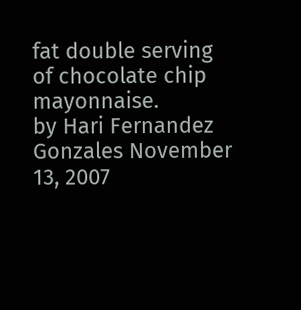fat double serving of chocolate chip mayonnaise.
by Hari Fernandez Gonzales November 13, 2007